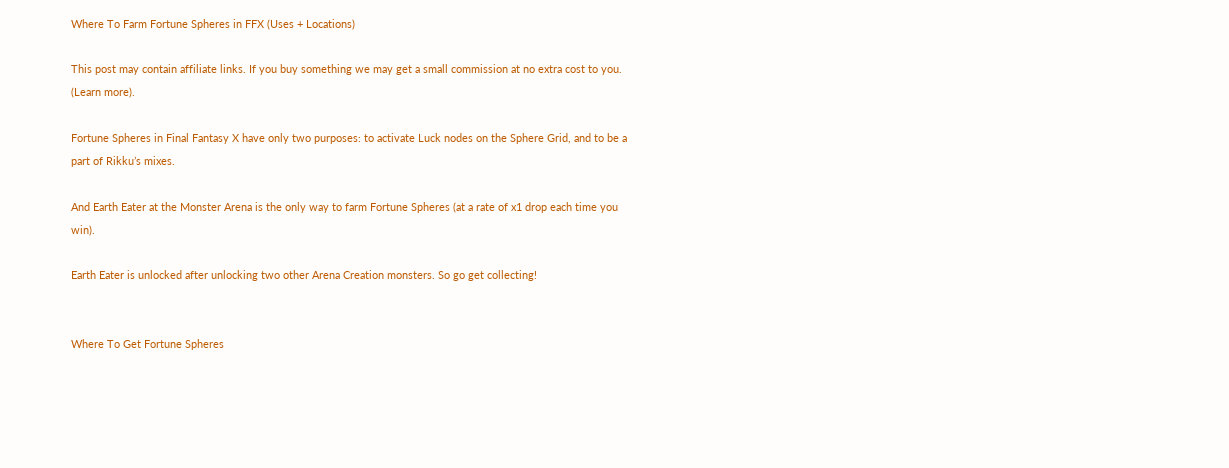Where To Farm Fortune Spheres in FFX (Uses + Locations)

This post may contain affiliate links. If you buy something we may get a small commission at no extra cost to you. (Learn more).

Fortune Spheres in Final Fantasy X have only two purposes: to activate Luck nodes on the Sphere Grid, and to be a part of Rikku’s mixes.

And Earth Eater at the Monster Arena is the only way to farm Fortune Spheres (at a rate of x1 drop each time you win).

Earth Eater is unlocked after unlocking two other Arena Creation monsters. So go get collecting!


Where To Get Fortune Spheres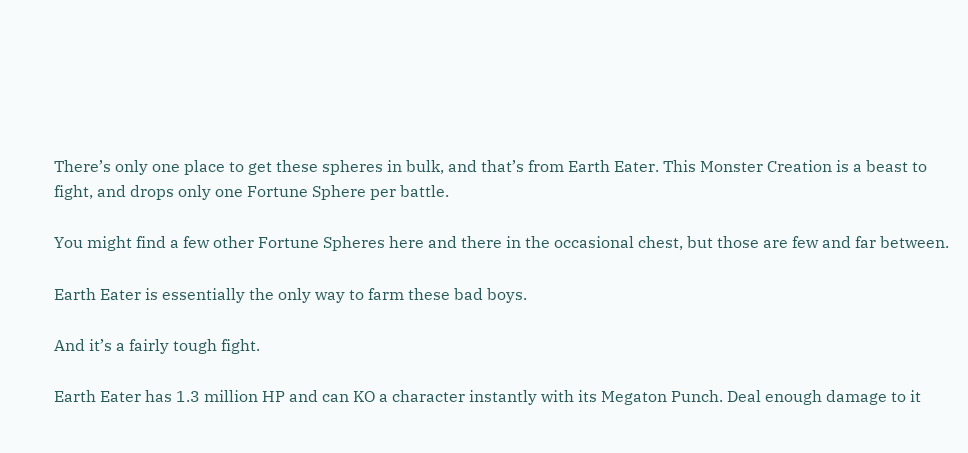There’s only one place to get these spheres in bulk, and that’s from Earth Eater. This Monster Creation is a beast to fight, and drops only one Fortune Sphere per battle.

You might find a few other Fortune Spheres here and there in the occasional chest, but those are few and far between.

Earth Eater is essentially the only way to farm these bad boys.

And it’s a fairly tough fight.

Earth Eater has 1.3 million HP and can KO a character instantly with its Megaton Punch. Deal enough damage to it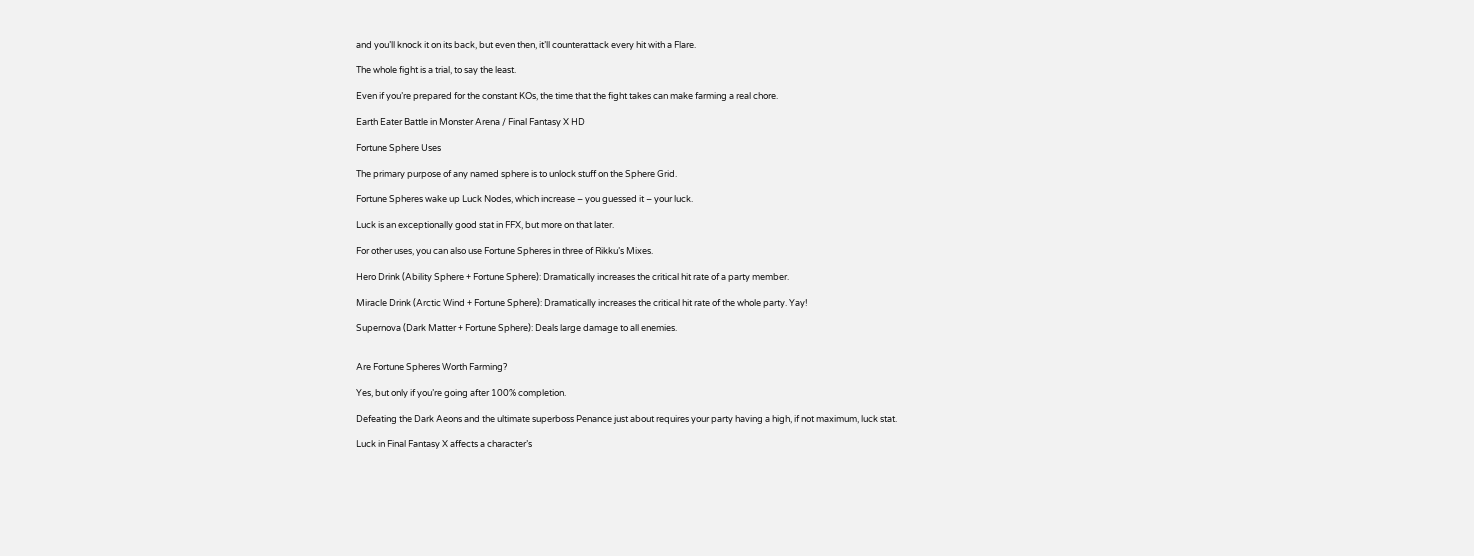and you’ll knock it on its back, but even then, it’ll counterattack every hit with a Flare.

The whole fight is a trial, to say the least.

Even if you’re prepared for the constant KOs, the time that the fight takes can make farming a real chore.

Earth Eater Battle in Monster Arena / Final Fantasy X HD

Fortune Sphere Uses

The primary purpose of any named sphere is to unlock stuff on the Sphere Grid.

Fortune Spheres wake up Luck Nodes, which increase – you guessed it – your luck.

Luck is an exceptionally good stat in FFX, but more on that later.

For other uses, you can also use Fortune Spheres in three of Rikku’s Mixes.

Hero Drink (Ability Sphere + Fortune Sphere): Dramatically increases the critical hit rate of a party member.

Miracle Drink (Arctic Wind + Fortune Sphere): Dramatically increases the critical hit rate of the whole party. Yay!

Supernova (Dark Matter + Fortune Sphere): Deals large damage to all enemies.


Are Fortune Spheres Worth Farming?

Yes, but only if you’re going after 100% completion.

Defeating the Dark Aeons and the ultimate superboss Penance just about requires your party having a high, if not maximum, luck stat.

Luck in Final Fantasy X affects a character’s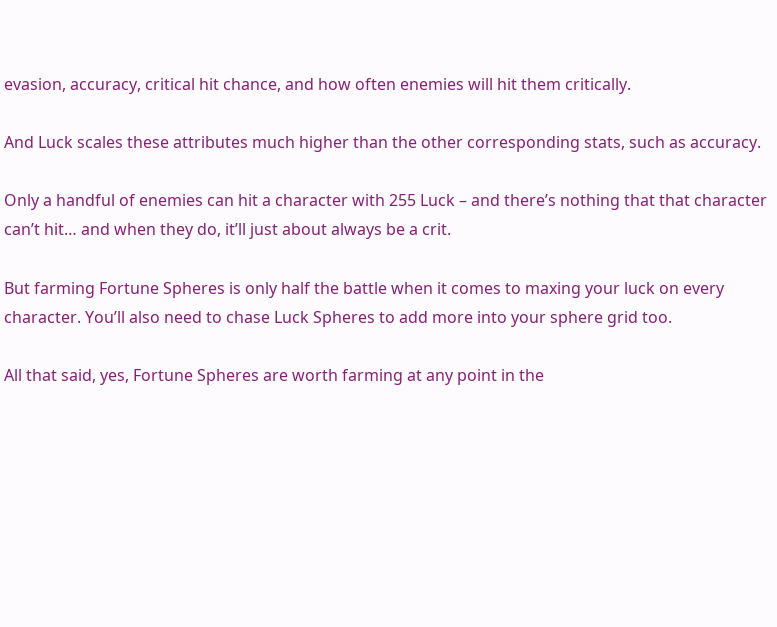evasion, accuracy, critical hit chance, and how often enemies will hit them critically.

And Luck scales these attributes much higher than the other corresponding stats, such as accuracy.

Only a handful of enemies can hit a character with 255 Luck – and there’s nothing that that character can’t hit… and when they do, it’ll just about always be a crit.

But farming Fortune Spheres is only half the battle when it comes to maxing your luck on every character. You’ll also need to chase Luck Spheres to add more into your sphere grid too.

All that said, yes, Fortune Spheres are worth farming at any point in the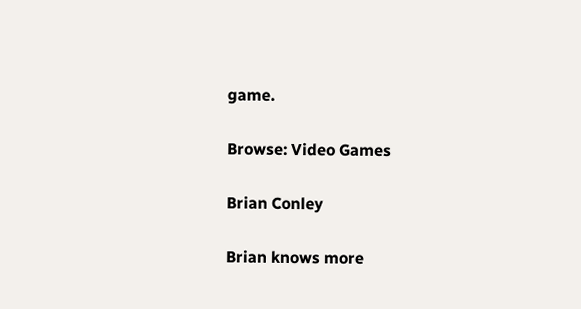game.

Browse: Video Games

Brian Conley

Brian knows more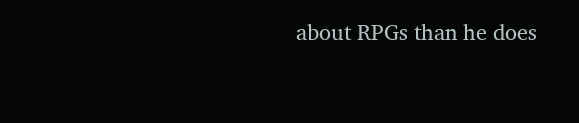about RPGs than he does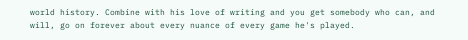world history. Combine with his love of writing and you get somebody who can, and will, go on forever about every nuance of every game he's played.